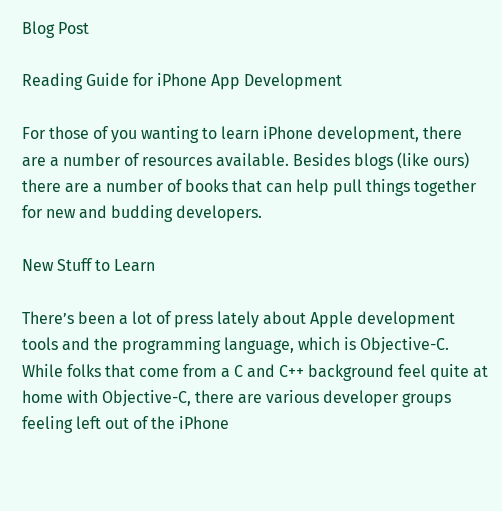Blog Post

Reading Guide for iPhone App Development

For those of you wanting to learn iPhone development, there are a number of resources available. Besides blogs (like ours) there are a number of books that can help pull things together for new and budding developers.

New Stuff to Learn

There’s been a lot of press lately about Apple development tools and the programming language, which is Objective-C. While folks that come from a C and C++ background feel quite at home with Objective-C, there are various developer groups feeling left out of the iPhone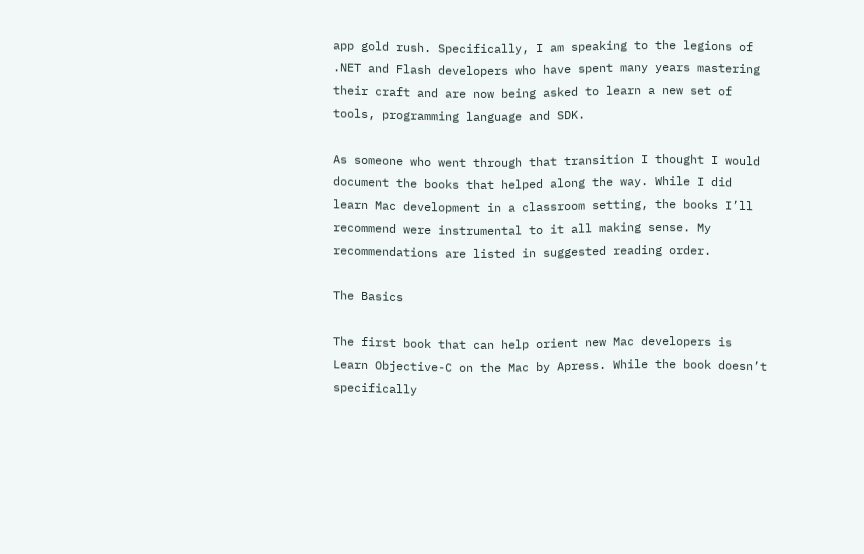app gold rush. Specifically, I am speaking to the legions of .NET and Flash developers who have spent many years mastering their craft and are now being asked to learn a new set of tools, programming language and SDK.

As someone who went through that transition I thought I would document the books that helped along the way. While I did learn Mac development in a classroom setting, the books I’ll recommend were instrumental to it all making sense. My recommendations are listed in suggested reading order.

The Basics

The first book that can help orient new Mac developers is Learn Objective-C on the Mac by Apress. While the book doesn’t specifically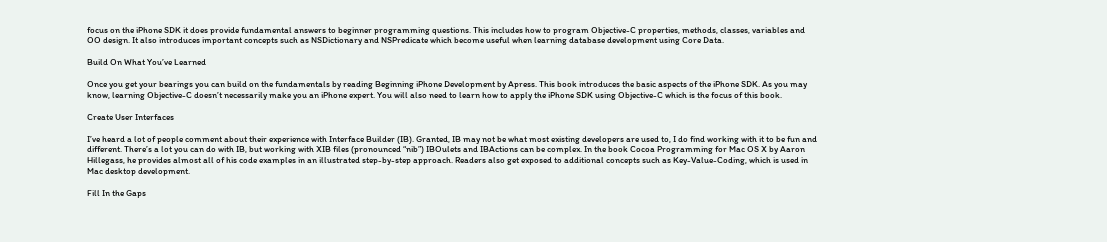focus on the iPhone SDK it does provide fundamental answers to beginner programming questions. This includes how to program Objective-C properties, methods, classes, variables and OO design. It also introduces important concepts such as NSDictionary and NSPredicate which become useful when learning database development using Core Data.

Build On What You’ve Learned

Once you get your bearings you can build on the fundamentals by reading Beginning iPhone Development by Apress. This book introduces the basic aspects of the iPhone SDK. As you may know, learning Objective-C doesn’t necessarily make you an iPhone expert. You will also need to learn how to apply the iPhone SDK using Objective-C which is the focus of this book.

Create User Interfaces

I’ve heard a lot of people comment about their experience with Interface Builder (IB). Granted, IB may not be what most existing developers are used to, I do find working with it to be fun and different. There’s a lot you can do with IB, but working with XIB files (pronounced “nib”) IBOulets and IBActions can be complex. In the book Cocoa Programming for Mac OS X by Aaron Hillegass, he provides almost all of his code examples in an illustrated step-by-step approach. Readers also get exposed to additional concepts such as Key-Value-Coding, which is used in Mac desktop development.

Fill In the Gaps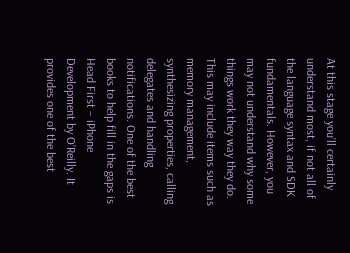At this stage you’ll certainly understand most, if not all of the language syntax and SDK fundamentals. However, you may not understand why some things work they way they do. This may include items such as memory management, synthesizing properties, calling delegates and handling notifications. One of the best books to help fill in the gaps is Head First – iPhone Development by O’Reilly. It provides one of the best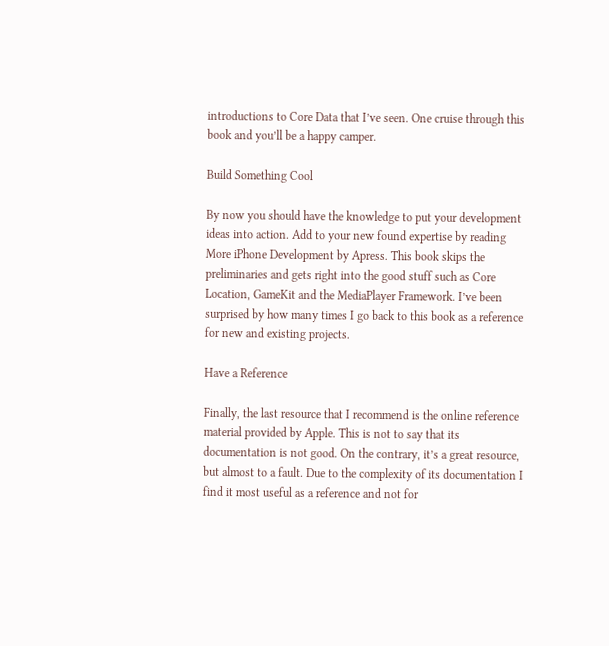introductions to Core Data that I’ve seen. One cruise through this book and you’ll be a happy camper.

Build Something Cool

By now you should have the knowledge to put your development ideas into action. Add to your new found expertise by reading More iPhone Development by Apress. This book skips the preliminaries and gets right into the good stuff such as Core Location, GameKit and the MediaPlayer Framework. I’ve been surprised by how many times I go back to this book as a reference for new and existing projects.

Have a Reference

Finally, the last resource that I recommend is the online reference material provided by Apple. This is not to say that its documentation is not good. On the contrary, it’s a great resource, but almost to a fault. Due to the complexity of its documentation I find it most useful as a reference and not for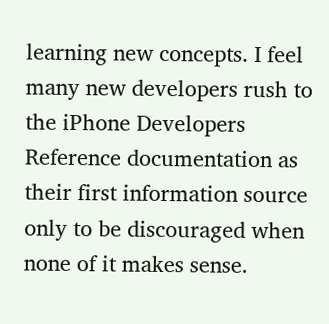learning new concepts. I feel many new developers rush to the iPhone Developers Reference documentation as their first information source only to be discouraged when none of it makes sense.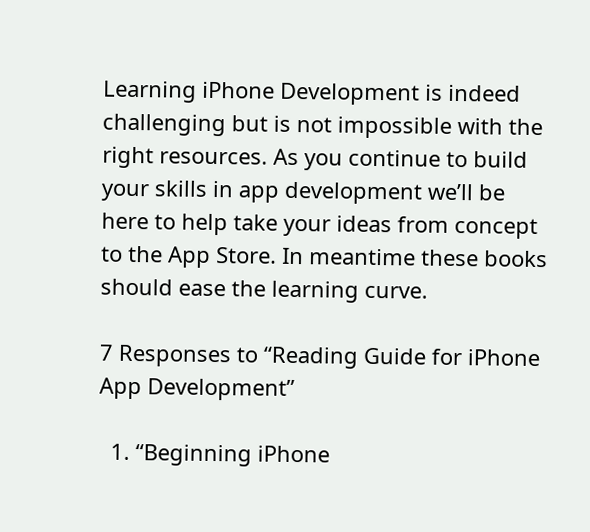Learning iPhone Development is indeed challenging but is not impossible with the right resources. As you continue to build your skills in app development we’ll be here to help take your ideas from concept to the App Store. In meantime these books should ease the learning curve.

7 Responses to “Reading Guide for iPhone App Development”

  1. “Beginning iPhone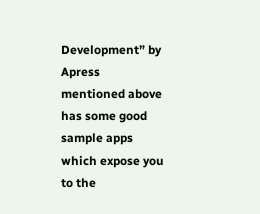Development” by Apress mentioned above has some good sample apps which expose you to the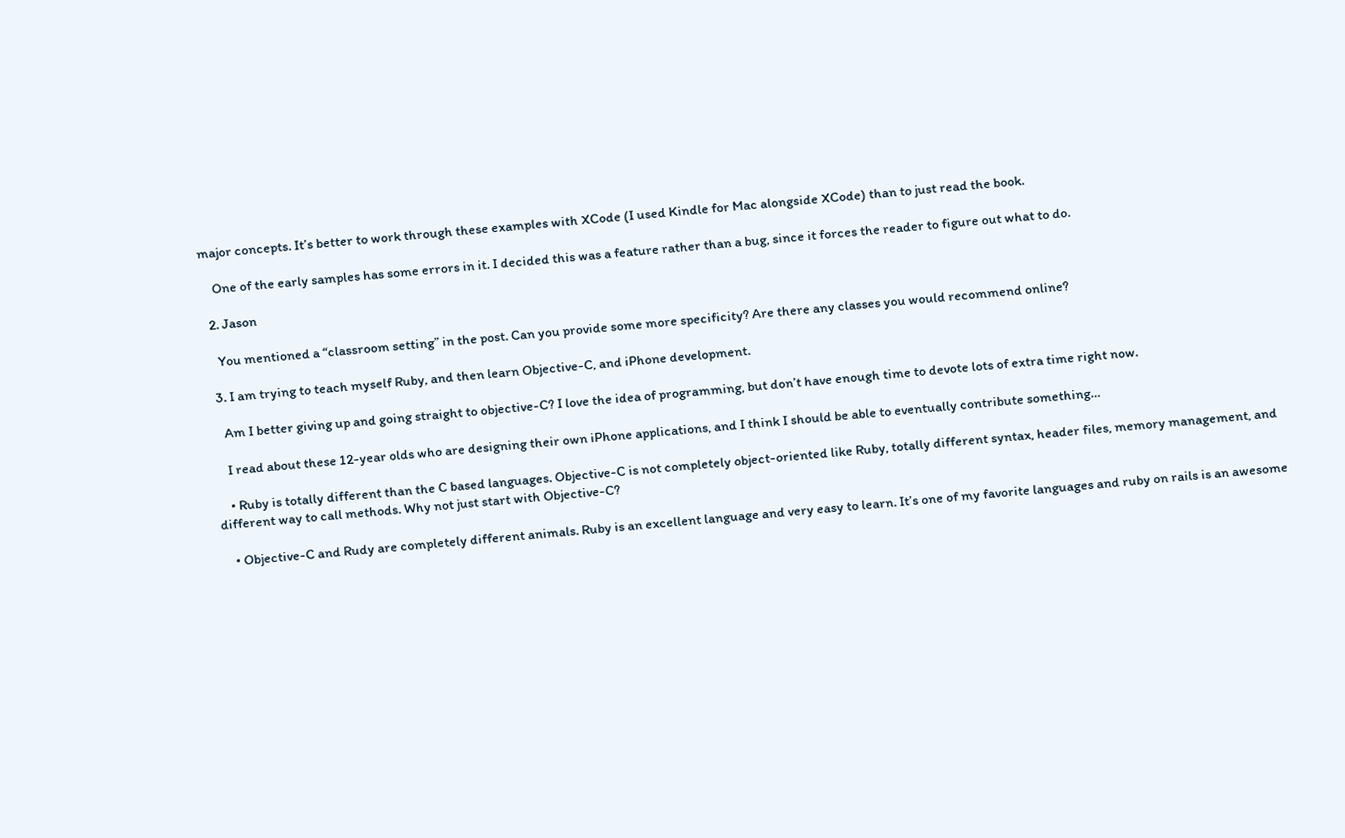major concepts. It’s better to work through these examples with XCode (I used Kindle for Mac alongside XCode) than to just read the book.

    One of the early samples has some errors in it. I decided this was a feature rather than a bug, since it forces the reader to figure out what to do.

  2. Jason

    You mentioned a “classroom setting” in the post. Can you provide some more specificity? Are there any classes you would recommend online?

  3. I am trying to teach myself Ruby, and then learn Objective-C, and iPhone development.

    Am I better giving up and going straight to objective-C? I love the idea of programming, but don’t have enough time to devote lots of extra time right now.

    I read about these 12-year olds who are designing their own iPhone applications, and I think I should be able to eventually contribute something…

    • Ruby is totally different than the C based languages. Objective-C is not completely object-oriented like Ruby, totally different syntax, header files, memory management, and different way to call methods. Why not just start with Objective-C?

    • Objective-C and Rudy are completely different animals. Ruby is an excellent language and very easy to learn. It’s one of my favorite languages and ruby on rails is an awesome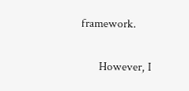framework.

      However, I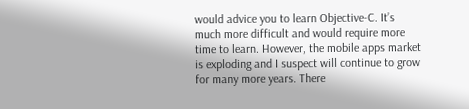would advice you to learn Objective-C. It’s much more difficult and would require more time to learn. However, the mobile apps market is exploding and I suspect will continue to grow for many more years. There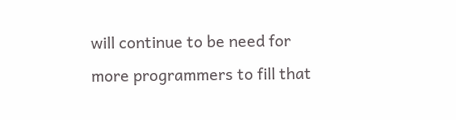will continue to be need for more programmers to fill that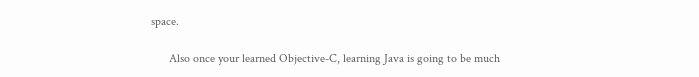space.

      Also once your learned Objective-C, learning Java is going to be much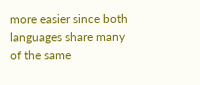more easier since both languages share many of the same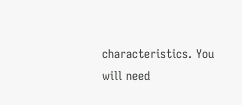characteristics. You will need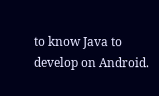to know Java to develop on Android.